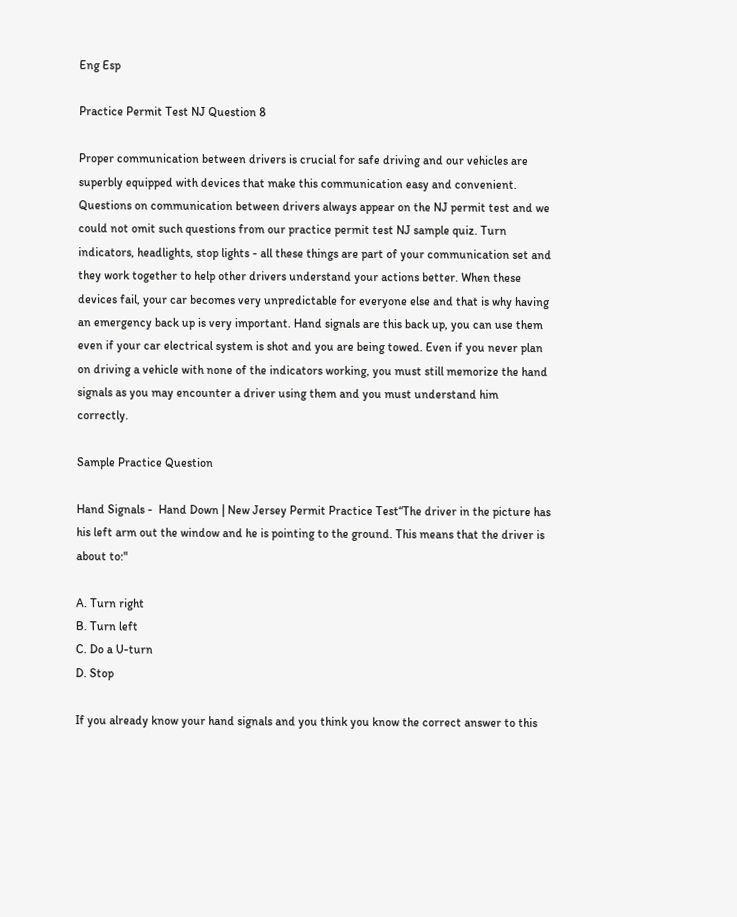Eng Esp

Practice Permit Test NJ Question 8

Proper communication between drivers is crucial for safe driving and our vehicles are superbly equipped with devices that make this communication easy and convenient. Questions on communication between drivers always appear on the NJ permit test and we could not omit such questions from our practice permit test NJ sample quiz. Turn indicators, headlights, stop lights - all these things are part of your communication set and they work together to help other drivers understand your actions better. When these devices fail, your car becomes very unpredictable for everyone else and that is why having an emergency back up is very important. Hand signals are this back up, you can use them even if your car electrical system is shot and you are being towed. Even if you never plan on driving a vehicle with none of the indicators working, you must still memorize the hand signals as you may encounter a driver using them and you must understand him correctly.

Sample Practice Question

Hand Signals -  Hand Down | New Jersey Permit Practice Test“The driver in the picture has his left arm out the window and he is pointing to the ground. This means that the driver is about to:"

A. Turn right
B. Turn left
C. Do a U-turn
D. Stop

If you already know your hand signals and you think you know the correct answer to this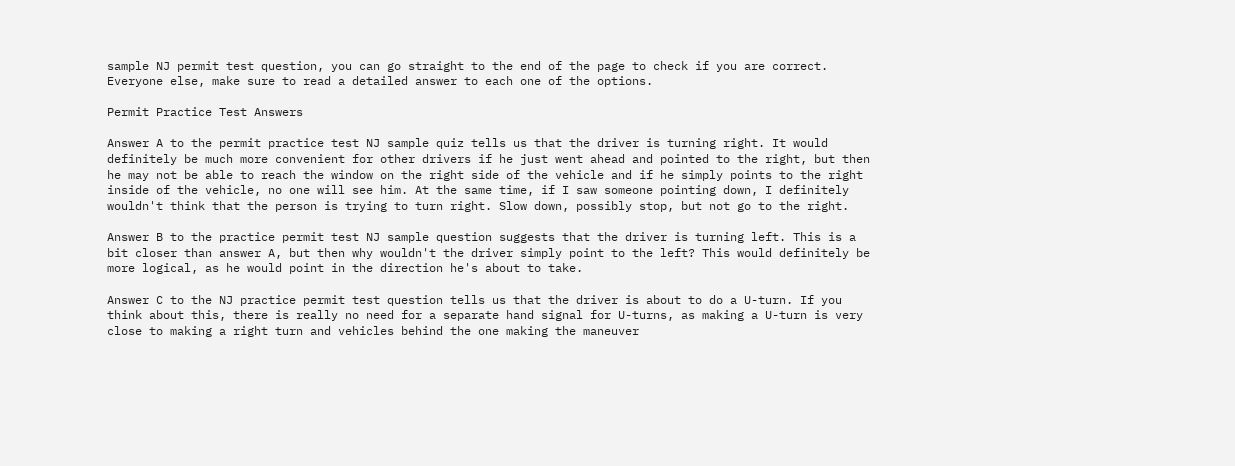sample NJ permit test question, you can go straight to the end of the page to check if you are correct. Everyone else, make sure to read a detailed answer to each one of the options.

Permit Practice Test Answers

Answer A to the permit practice test NJ sample quiz tells us that the driver is turning right. It would definitely be much more convenient for other drivers if he just went ahead and pointed to the right, but then he may not be able to reach the window on the right side of the vehicle and if he simply points to the right inside of the vehicle, no one will see him. At the same time, if I saw someone pointing down, I definitely wouldn't think that the person is trying to turn right. Slow down, possibly stop, but not go to the right.

Answer B to the practice permit test NJ sample question suggests that the driver is turning left. This is a bit closer than answer A, but then why wouldn't the driver simply point to the left? This would definitely be more logical, as he would point in the direction he's about to take.

Answer C to the NJ practice permit test question tells us that the driver is about to do a U-turn. If you think about this, there is really no need for a separate hand signal for U-turns, as making a U-turn is very close to making a right turn and vehicles behind the one making the maneuver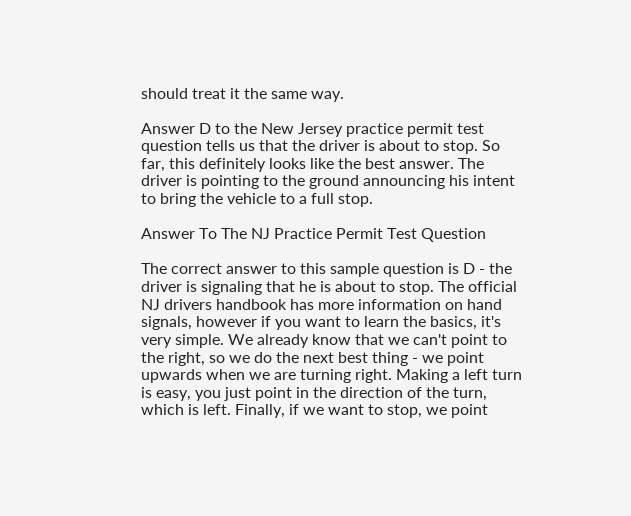should treat it the same way.

Answer D to the New Jersey practice permit test question tells us that the driver is about to stop. So far, this definitely looks like the best answer. The driver is pointing to the ground announcing his intent to bring the vehicle to a full stop.

Answer To The NJ Practice Permit Test Question

The correct answer to this sample question is D - the driver is signaling that he is about to stop. The official NJ drivers handbook has more information on hand signals, however if you want to learn the basics, it's very simple. We already know that we can't point to the right, so we do the next best thing - we point upwards when we are turning right. Making a left turn is easy, you just point in the direction of the turn, which is left. Finally, if we want to stop, we point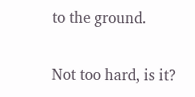to the ground.

Not too hard, is it?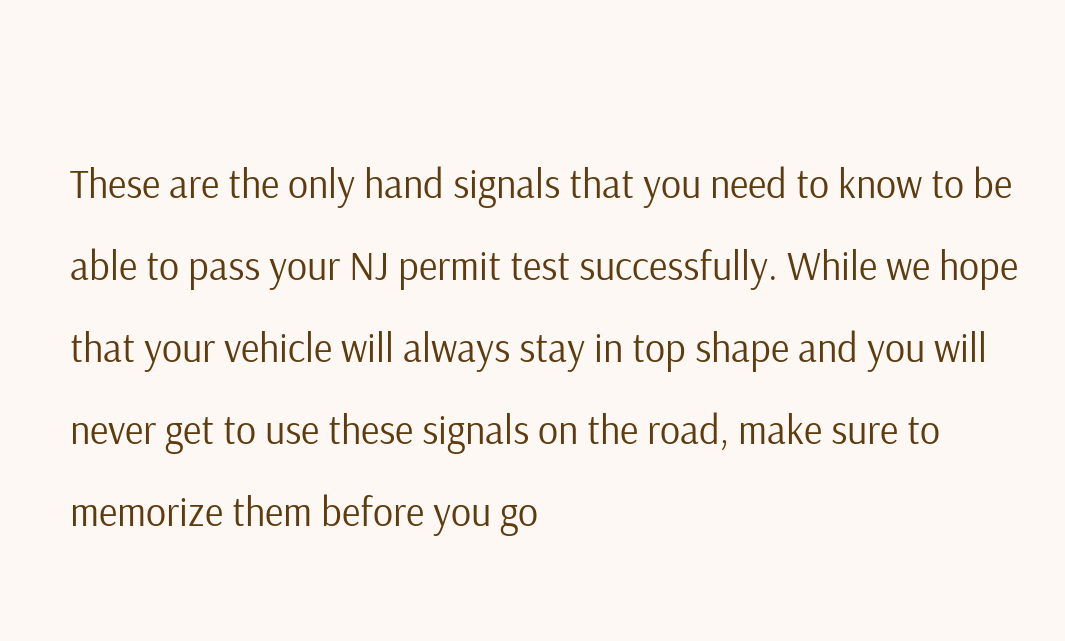These are the only hand signals that you need to know to be able to pass your NJ permit test successfully. While we hope that your vehicle will always stay in top shape and you will never get to use these signals on the road, make sure to memorize them before you go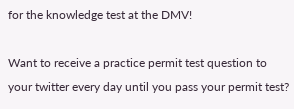for the knowledge test at the DMV!

Want to receive a practice permit test question to your twitter every day until you pass your permit test?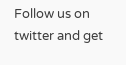Follow us on twitter and get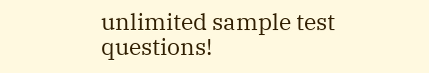unlimited sample test questions!